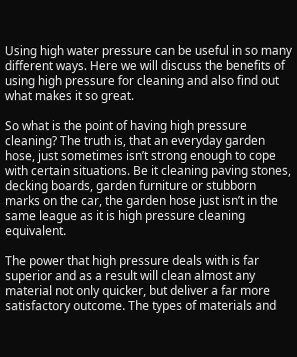Using high water pressure can be useful in so many different ways. Here we will discuss the benefits of using high pressure for cleaning and also find out what makes it so great.

So what is the point of having high pressure cleaning? The truth is, that an everyday garden hose, just sometimes isn’t strong enough to cope with certain situations. Be it cleaning paving stones, decking boards, garden furniture or stubborn marks on the car, the garden hose just isn’t in the same league as it is high pressure cleaning equivalent.

The power that high pressure deals with is far superior and as a result will clean almost any material not only quicker, but deliver a far more satisfactory outcome. The types of materials and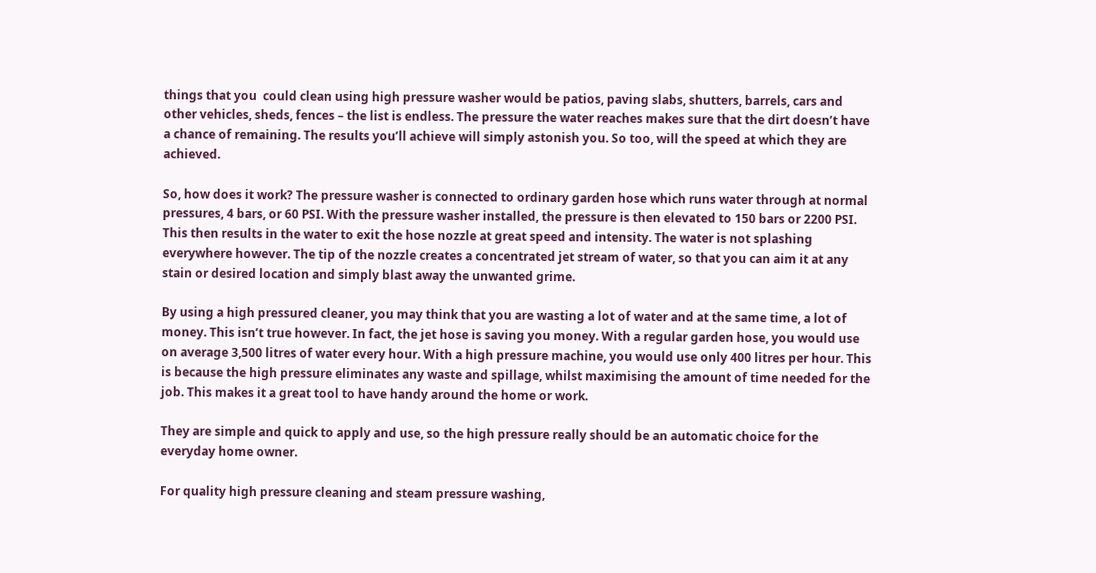things that you  could clean using high pressure washer would be patios, paving slabs, shutters, barrels, cars and other vehicles, sheds, fences – the list is endless. The pressure the water reaches makes sure that the dirt doesn’t have a chance of remaining. The results you’ll achieve will simply astonish you. So too, will the speed at which they are achieved.

So, how does it work? The pressure washer is connected to ordinary garden hose which runs water through at normal pressures, 4 bars, or 60 PSI. With the pressure washer installed, the pressure is then elevated to 150 bars or 2200 PSI. This then results in the water to exit the hose nozzle at great speed and intensity. The water is not splashing everywhere however. The tip of the nozzle creates a concentrated jet stream of water, so that you can aim it at any stain or desired location and simply blast away the unwanted grime.

By using a high pressured cleaner, you may think that you are wasting a lot of water and at the same time, a lot of money. This isn’t true however. In fact, the jet hose is saving you money. With a regular garden hose, you would use on average 3,500 litres of water every hour. With a high pressure machine, you would use only 400 litres per hour. This is because the high pressure eliminates any waste and spillage, whilst maximising the amount of time needed for the job. This makes it a great tool to have handy around the home or work.

They are simple and quick to apply and use, so the high pressure really should be an automatic choice for the everyday home owner.

For quality high pressure cleaning and steam pressure washing,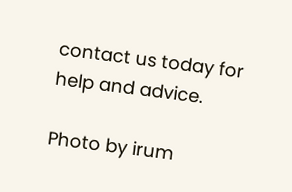contact us today for help and advice.

Photo by irum